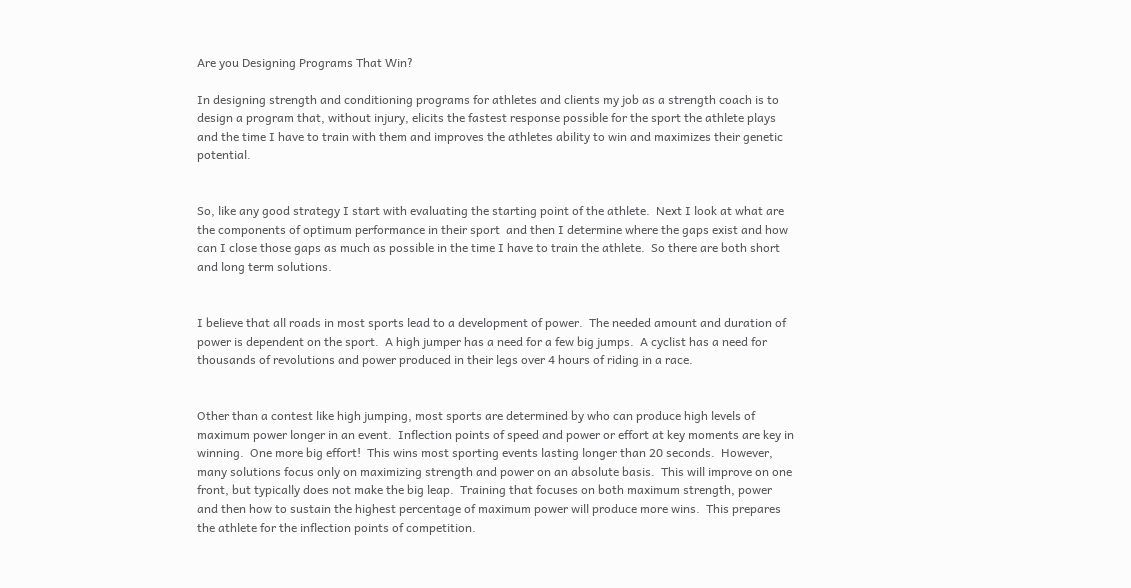Are you Designing Programs That Win?

In designing strength and conditioning programs for athletes and clients my job as a strength coach is to design a program that, without injury, elicits the fastest response possible for the sport the athlete plays and the time I have to train with them and improves the athletes ability to win and maximizes their genetic potential.


So, like any good strategy I start with evaluating the starting point of the athlete.  Next I look at what are the components of optimum performance in their sport  and then I determine where the gaps exist and how can I close those gaps as much as possible in the time I have to train the athlete.  So there are both short and long term solutions.


I believe that all roads in most sports lead to a development of power.  The needed amount and duration of power is dependent on the sport.  A high jumper has a need for a few big jumps.  A cyclist has a need for thousands of revolutions and power produced in their legs over 4 hours of riding in a race.


Other than a contest like high jumping, most sports are determined by who can produce high levels of maximum power longer in an event.  Inflection points of speed and power or effort at key moments are key in winning.  One more big effort!  This wins most sporting events lasting longer than 20 seconds.  However, many solutions focus only on maximizing strength and power on an absolute basis.  This will improve on one front, but typically does not make the big leap.  Training that focuses on both maximum strength, power and then how to sustain the highest percentage of maximum power will produce more wins.  This prepares the athlete for the inflection points of competition.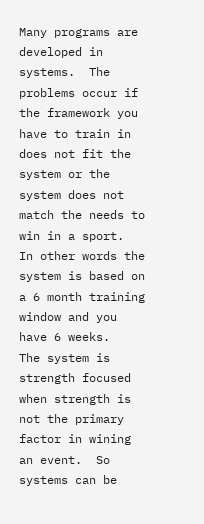Many programs are developed in systems.  The problems occur if the framework you have to train in does not fit the system or the system does not match the needs to win in a sport.  In other words the system is based on a 6 month training window and you have 6 weeks.   The system is strength focused when strength is not the primary factor in wining an event.  So systems can be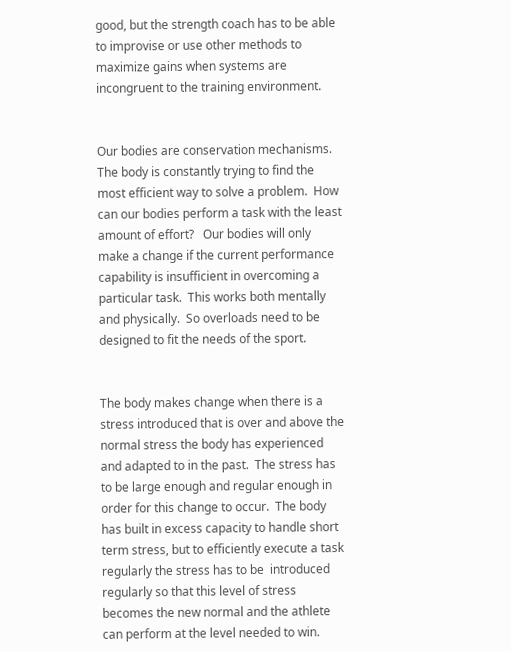good, but the strength coach has to be able to improvise or use other methods to maximize gains when systems are incongruent to the training environment.


Our bodies are conservation mechanisms.  The body is constantly trying to find the most efficient way to solve a problem.  How can our bodies perform a task with the least amount of effort?   Our bodies will only make a change if the current performance capability is insufficient in overcoming a particular task.  This works both mentally and physically.  So overloads need to be designed to fit the needs of the sport.


The body makes change when there is a stress introduced that is over and above the normal stress the body has experienced and adapted to in the past.  The stress has to be large enough and regular enough in order for this change to occur.  The body has built in excess capacity to handle short term stress, but to efficiently execute a task regularly the stress has to be  introduced regularly so that this level of stress becomes the new normal and the athlete can perform at the level needed to win.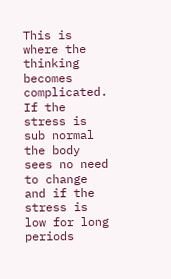This is where the thinking becomes complicated.  If the stress is sub normal the body sees no need to change and if the stress is low for long periods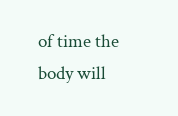of time the body will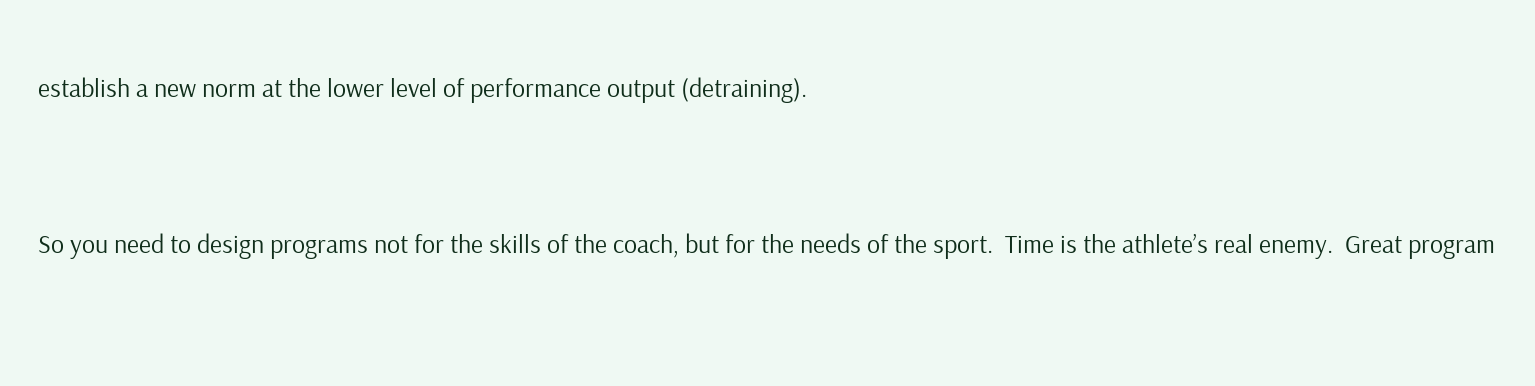establish a new norm at the lower level of performance output (detraining).


So you need to design programs not for the skills of the coach, but for the needs of the sport.  Time is the athlete’s real enemy.  Great program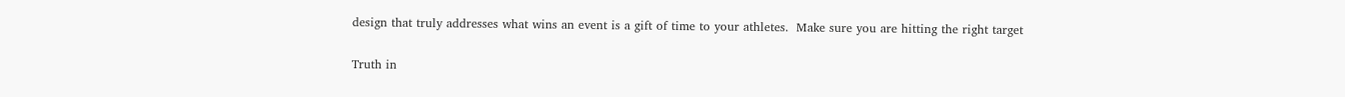design that truly addresses what wins an event is a gift of time to your athletes.  Make sure you are hitting the right target


Truth in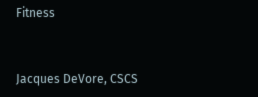Fitness


Jacques DeVore, CSCS